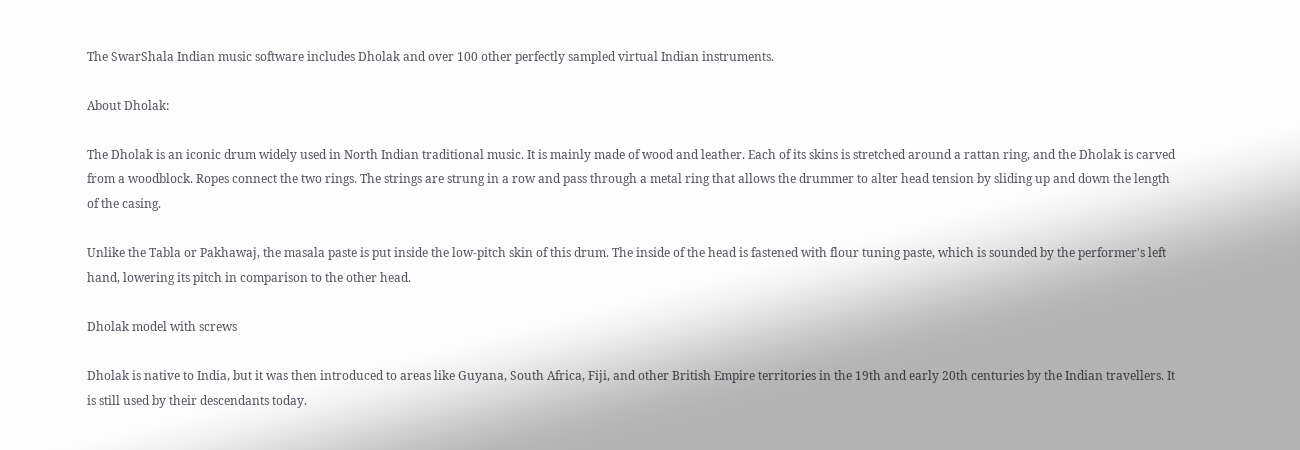The SwarShala Indian music software includes Dholak and over 100 other perfectly sampled virtual Indian instruments.

About Dholak:

The Dholak is an iconic drum widely used in North Indian traditional music. It is mainly made of wood and leather. Each of its skins is stretched around a rattan ring, and the Dholak is carved from a woodblock. Ropes connect the two rings. The strings are strung in a row and pass through a metal ring that allows the drummer to alter head tension by sliding up and down the length of the casing.

Unlike the Tabla or Pakhawaj, the masala paste is put inside the low-pitch skin of this drum. The inside of the head is fastened with flour tuning paste, which is sounded by the performer's left hand, lowering its pitch in comparison to the other head.

Dholak model with screws

Dholak is native to India, but it was then introduced to areas like Guyana, South Africa, Fiji, and other British Empire territories in the 19th and early 20th centuries by the Indian travellers. It is still used by their descendants today.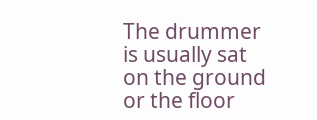The drummer is usually sat on the ground or the floor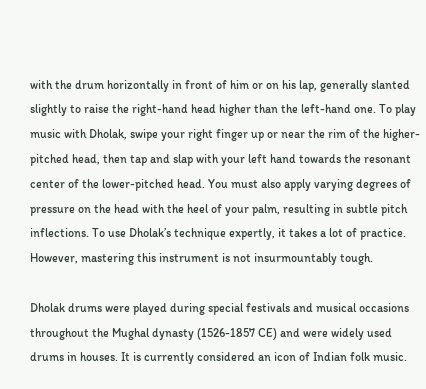with the drum horizontally in front of him or on his lap, generally slanted slightly to raise the right-hand head higher than the left-hand one. To play music with Dholak, swipe your right finger up or near the rim of the higher-pitched head, then tap and slap with your left hand towards the resonant center of the lower-pitched head. You must also apply varying degrees of pressure on the head with the heel of your palm, resulting in subtle pitch inflections. To use Dholak’s technique expertly, it takes a lot of practice. However, mastering this instrument is not insurmountably tough.

Dholak drums were played during special festivals and musical occasions throughout the Mughal dynasty (1526-1857 CE) and were widely used drums in houses. It is currently considered an icon of Indian folk music.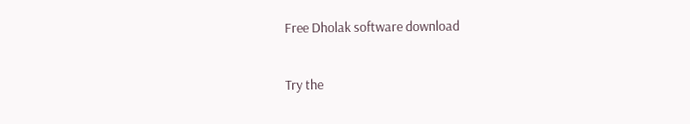Free Dholak software download

Try the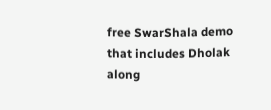free SwarShala demo that includes Dholak along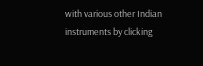with various other Indian instruments by clicking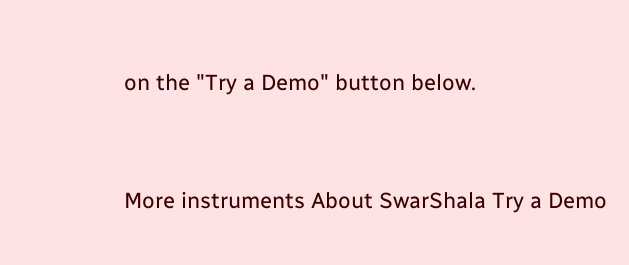on the "Try a Demo" button below.


More instruments About SwarShala Try a Demo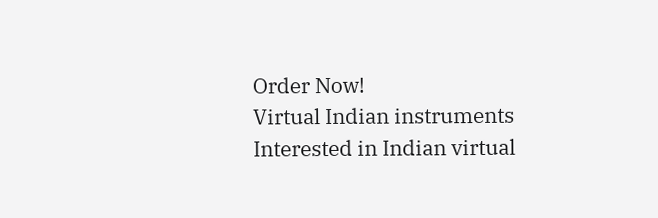Order Now!
Virtual Indian instruments
Interested in Indian virtual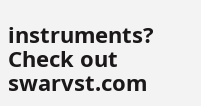instruments?
Check out swarvst.com